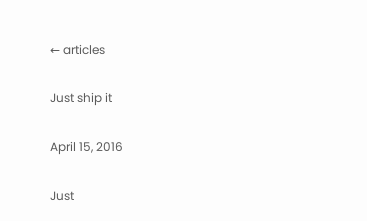← articles

Just ship it

April 15, 2016

Just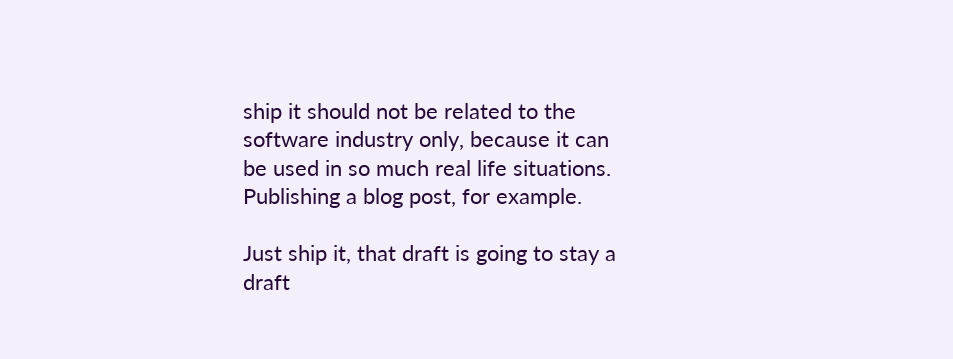ship it should not be related to the software industry only, because it can be used in so much real life situations. Publishing a blog post, for example.

Just ship it, that draft is going to stay a draft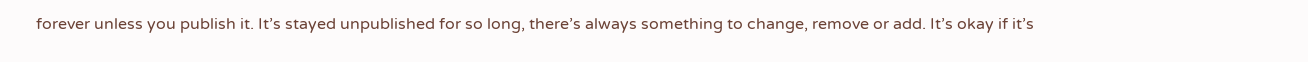forever unless you publish it. It’s stayed unpublished for so long, there’s always something to change, remove or add. It’s okay if it’s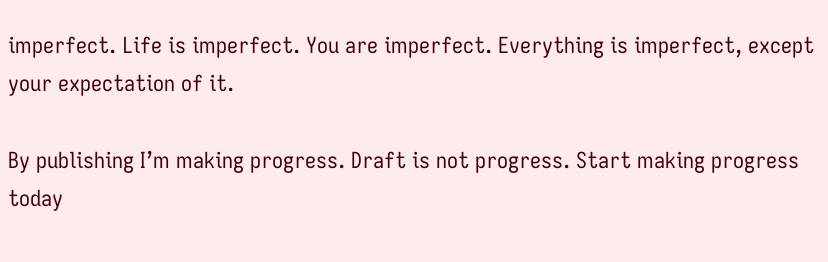imperfect. Life is imperfect. You are imperfect. Everything is imperfect, except your expectation of it.

By publishing I’m making progress. Draft is not progress. Start making progress today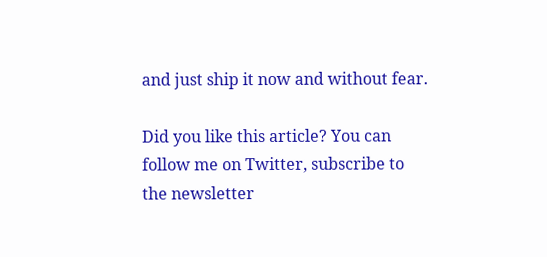and just ship it now and without fear.

Did you like this article? You can follow me on Twitter, subscribe to the newsletter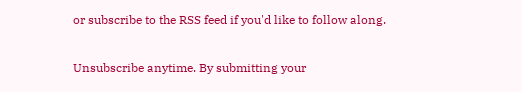or subscribe to the RSS feed if you'd like to follow along.

Unsubscribe anytime. By submitting your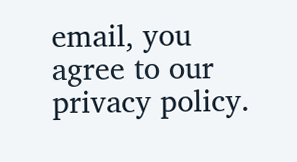email, you agree to our privacy policy.